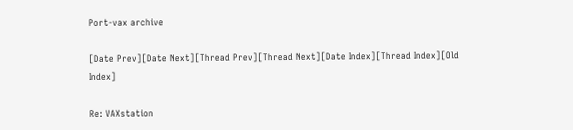Port-vax archive

[Date Prev][Date Next][Thread Prev][Thread Next][Date Index][Thread Index][Old Index]

Re: VAXstation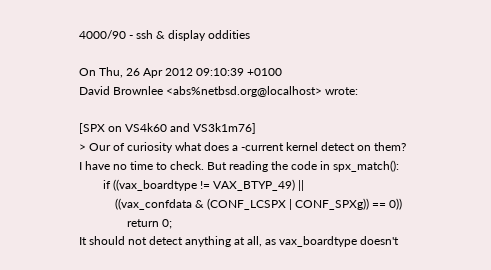4000/90 - ssh & display oddities

On Thu, 26 Apr 2012 09:10:39 +0100
David Brownlee <abs%netbsd.org@localhost> wrote:

[SPX on VS4k60 and VS3k1m76]
> Our of curiosity what does a -current kernel detect on them?
I have no time to check. But reading the code in spx_match():
        if ((vax_boardtype != VAX_BTYP_49) ||
            ((vax_confdata & (CONF_LCSPX | CONF_SPXg)) == 0))
                return 0;
It should not detect anything at all, as vax_boardtype doesn't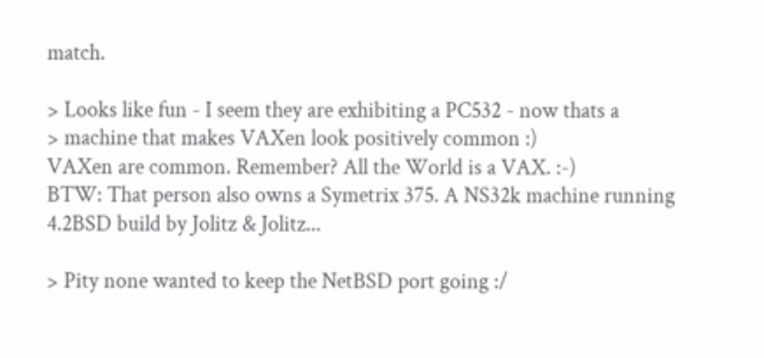match.

> Looks like fun - I seem they are exhibiting a PC532 - now thats a
> machine that makes VAXen look positively common :)
VAXen are common. Remember? All the World is a VAX. :-)
BTW: That person also owns a Symetrix 375. A NS32k machine running
4.2BSD build by Jolitz & Jolitz...

> Pity none wanted to keep the NetBSD port going :/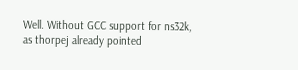Well. Without GCC support for ns32k, as thorpej already pointed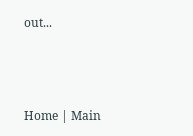out...



Home | Main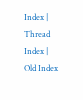Index | Thread Index | Old Index